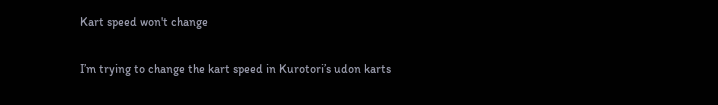Kart speed won't change

I’m trying to change the kart speed in Kurotori’s udon karts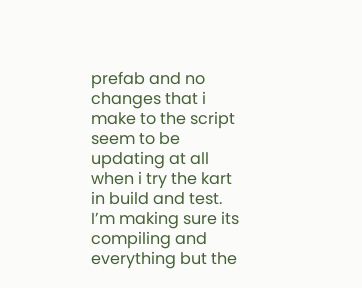prefab and no changes that i make to the script seem to be updating at all when i try the kart in build and test. I’m making sure its compiling and everything but the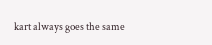kart always goes the same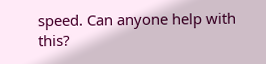speed. Can anyone help with this?